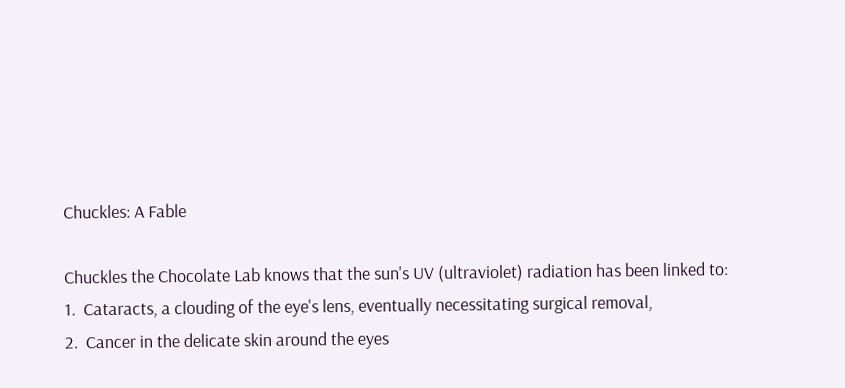Chuckles: A Fable

Chuckles the Chocolate Lab knows that the sun's UV (ultraviolet) radiation has been linked to:
1.  Cataracts, a clouding of the eye's lens, eventually necessitating surgical removal,
2.  Cancer in the delicate skin around the eyes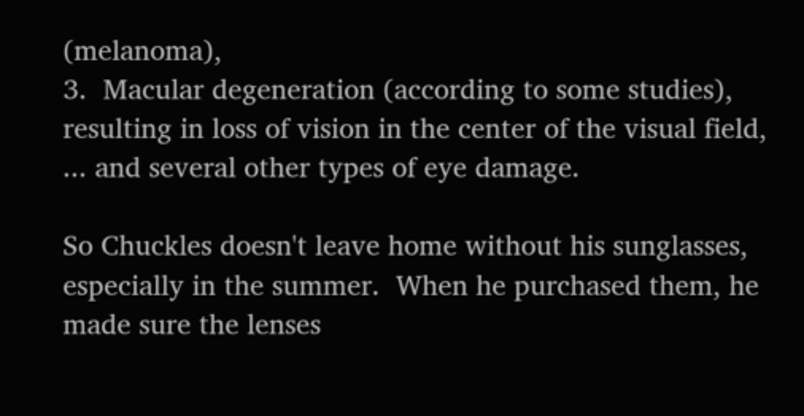(melanoma),
3.  Macular degeneration (according to some studies), resulting in loss of vision in the center of the visual field,
... and several other types of eye damage.

So Chuckles doesn't leave home without his sunglasses, especially in the summer.  When he purchased them, he made sure the lenses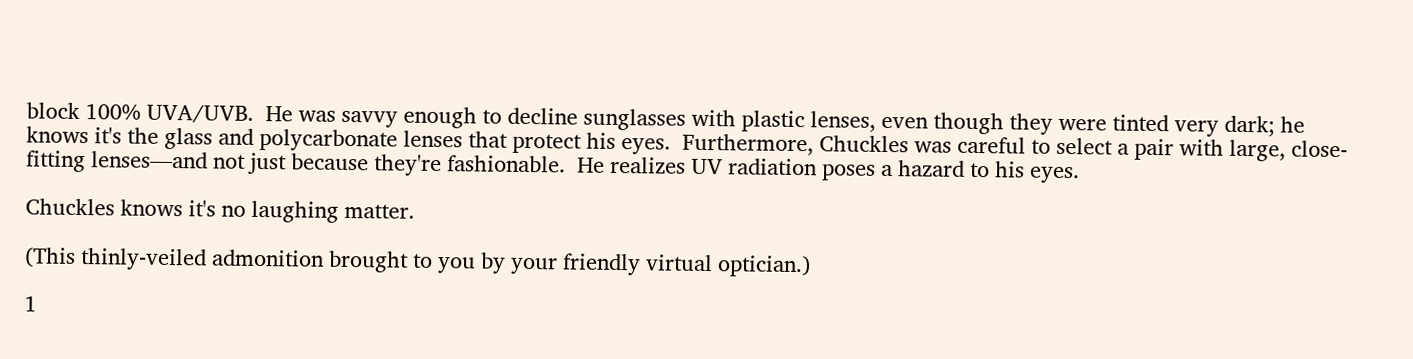block 100% UVA/UVB.  He was savvy enough to decline sunglasses with plastic lenses, even though they were tinted very dark; he knows it's the glass and polycarbonate lenses that protect his eyes.  Furthermore, Chuckles was careful to select a pair with large, close-fitting lenses—and not just because they're fashionable.  He realizes UV radiation poses a hazard to his eyes.

Chuckles knows it's no laughing matter.

(This thinly-veiled admonition brought to you by your friendly virtual optician.)

1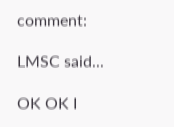comment:

LMSC said...

OK OK I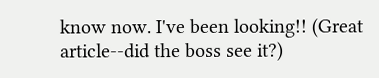know now. I've been looking!! (Great article--did the boss see it?)